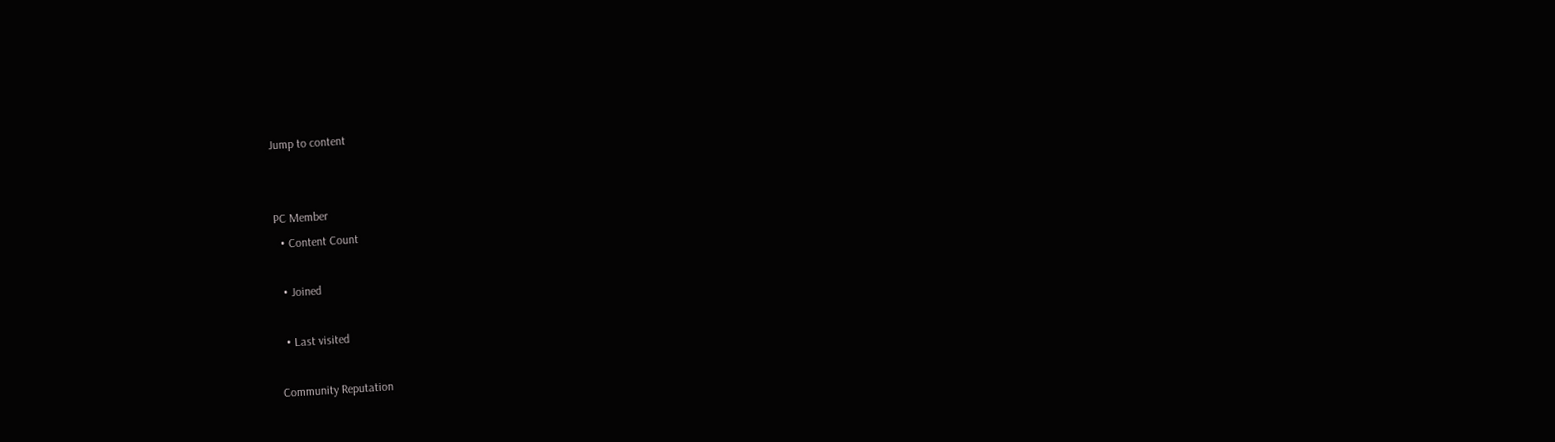Jump to content


PC Member
  • Content Count

  • Joined

  • Last visited

Community Reputation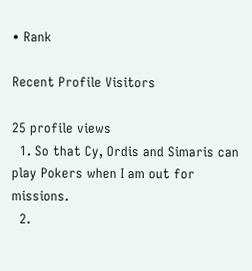• Rank

Recent Profile Visitors

25 profile views
  1. So that Cy, Ordis and Simaris can play Pokers when I am out for missions.
  2.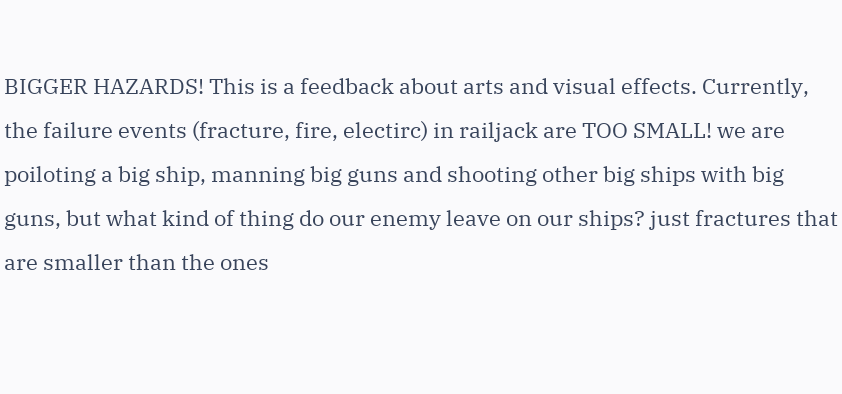BIGGER HAZARDS! This is a feedback about arts and visual effects. Currently, the failure events (fracture, fire, electirc) in railjack are TOO SMALL! we are poiloting a big ship, manning big guns and shooting other big ships with big guns, but what kind of thing do our enemy leave on our ships? just fractures that are smaller than the ones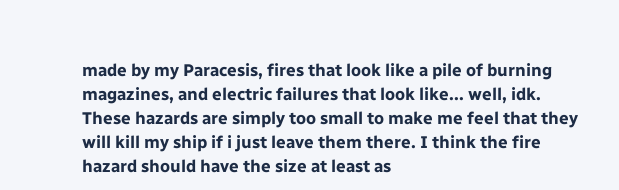made by my Paracesis, fires that look like a pile of burning magazines, and electric failures that look like... well, idk. These hazards are simply too small to make me feel that they will kill my ship if i just leave them there. I think the fire hazard should have the size at least as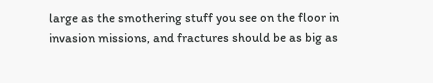large as the smothering stuff you see on the floor in invasion missions, and fractures should be as big as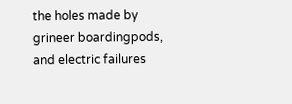the holes made by grineer boardingpods, and electric failures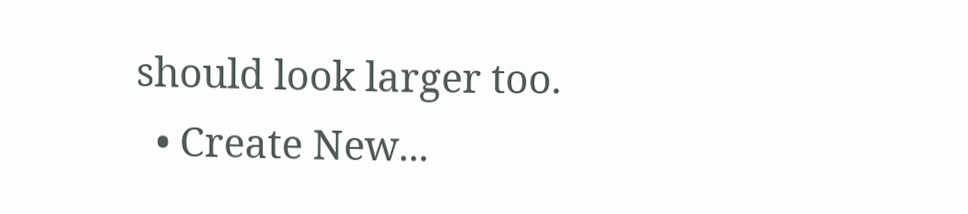should look larger too.
  • Create New...